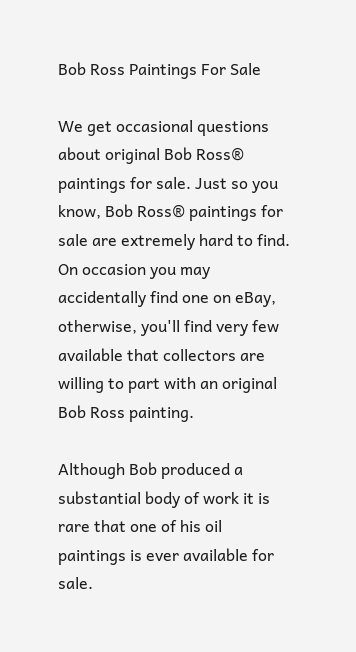Bob Ross Paintings For Sale

We get occasional questions about original Bob Ross® paintings for sale. Just so you know, Bob Ross® paintings for sale are extremely hard to find. On occasion you may accidentally find one on eBay, otherwise, you'll find very few available that collectors are willing to part with an original Bob Ross painting.

Although Bob produced a substantial body of work it is rare that one of his oil paintings is ever available for sale.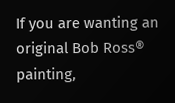If you are wanting an original Bob Ross® painting,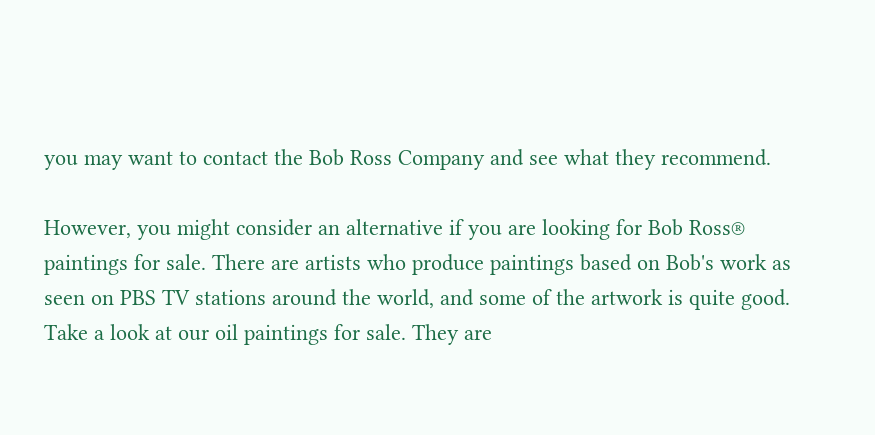you may want to contact the Bob Ross Company and see what they recommend.

However, you might consider an alternative if you are looking for Bob Ross® paintings for sale. There are artists who produce paintings based on Bob's work as seen on PBS TV stations around the world, and some of the artwork is quite good. Take a look at our oil paintings for sale. They are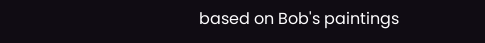based on Bob's paintings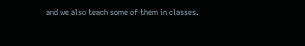and we also teach some of them in classes.